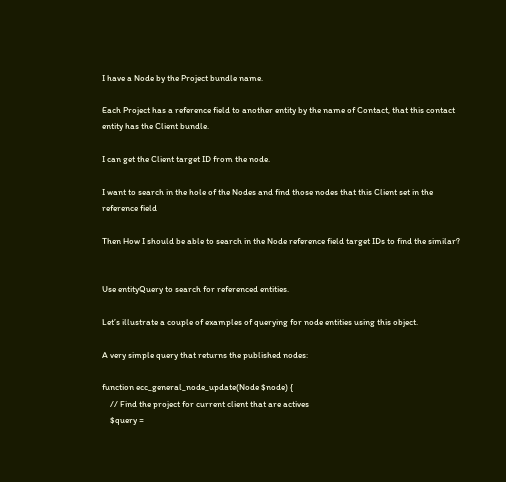I have a Node by the Project bundle name.

Each Project has a reference field to another entity by the name of Contact, that this contact entity has the Client bundle.

I can get the Client target ID from the node.

I want to search in the hole of the Nodes and find those nodes that this Client set in the reference field

Then How I should be able to search in the Node reference field target IDs to find the similar?


Use entityQuery to search for referenced entities.

Let’s illustrate a couple of examples of querying for node entities using this object.

A very simple query that returns the published nodes:

function ecc_general_node_update(Node $node) {
    // Find the project for current client that are actives
    $query =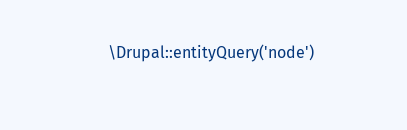\Drupal::entityQuery('node')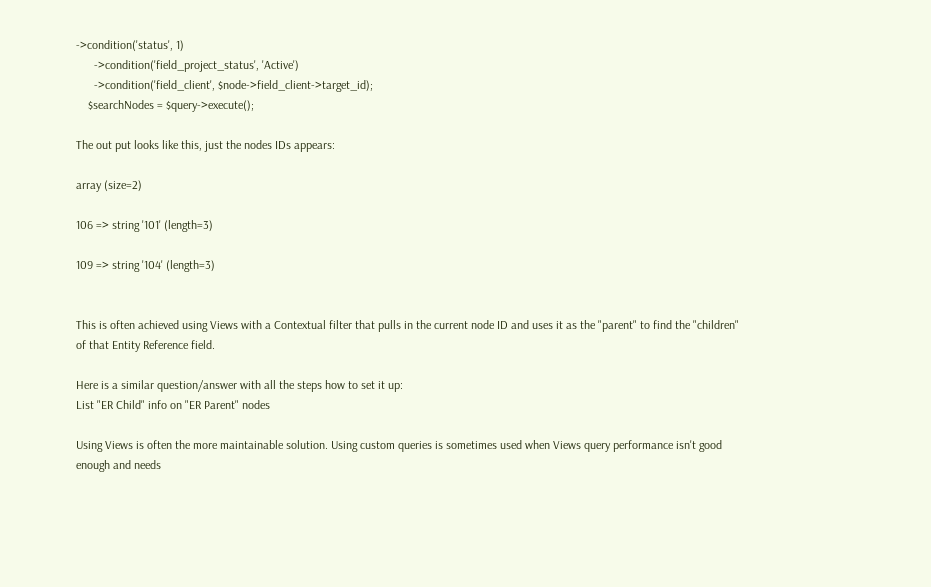->condition('status', 1)
      ->condition('field_project_status', 'Active')
      ->condition('field_client', $node->field_client->target_id);
    $searchNodes = $query->execute();

The out put looks like this, just the nodes IDs appears:

array (size=2)

106 => string '101' (length=3)

109 => string '104' (length=3)


This is often achieved using Views with a Contextual filter that pulls in the current node ID and uses it as the "parent" to find the "children" of that Entity Reference field.

Here is a similar question/answer with all the steps how to set it up:
List "ER Child" info on "ER Parent" nodes

Using Views is often the more maintainable solution. Using custom queries is sometimes used when Views query performance isn't good enough and needs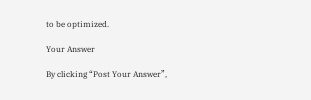to be optimized.

Your Answer

By clicking “Post Your Answer”,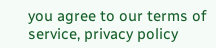you agree to our terms of service, privacy policy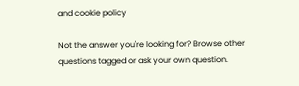and cookie policy

Not the answer you're looking for? Browse other questions tagged or ask your own question.